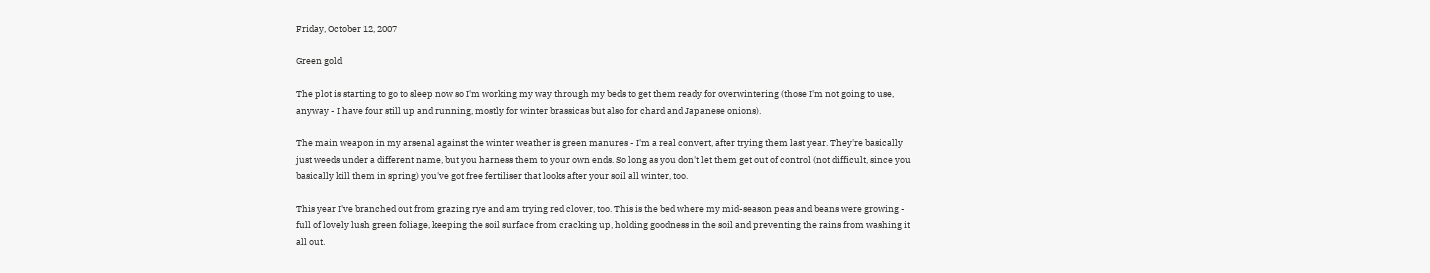Friday, October 12, 2007

Green gold

The plot is starting to go to sleep now so I'm working my way through my beds to get them ready for overwintering (those I'm not going to use, anyway - I have four still up and running, mostly for winter brassicas but also for chard and Japanese onions).

The main weapon in my arsenal against the winter weather is green manures - I'm a real convert, after trying them last year. They're basically just weeds under a different name, but you harness them to your own ends. So long as you don't let them get out of control (not difficult, since you basically kill them in spring) you've got free fertiliser that looks after your soil all winter, too.

This year I've branched out from grazing rye and am trying red clover, too. This is the bed where my mid-season peas and beans were growing - full of lovely lush green foliage, keeping the soil surface from cracking up, holding goodness in the soil and preventing the rains from washing it all out.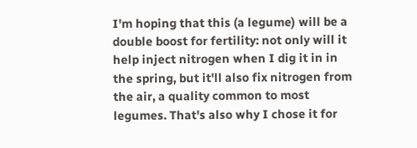I'm hoping that this (a legume) will be a double boost for fertility: not only will it help inject nitrogen when I dig it in in the spring, but it'll also fix nitrogen from the air, a quality common to most legumes. That's also why I chose it for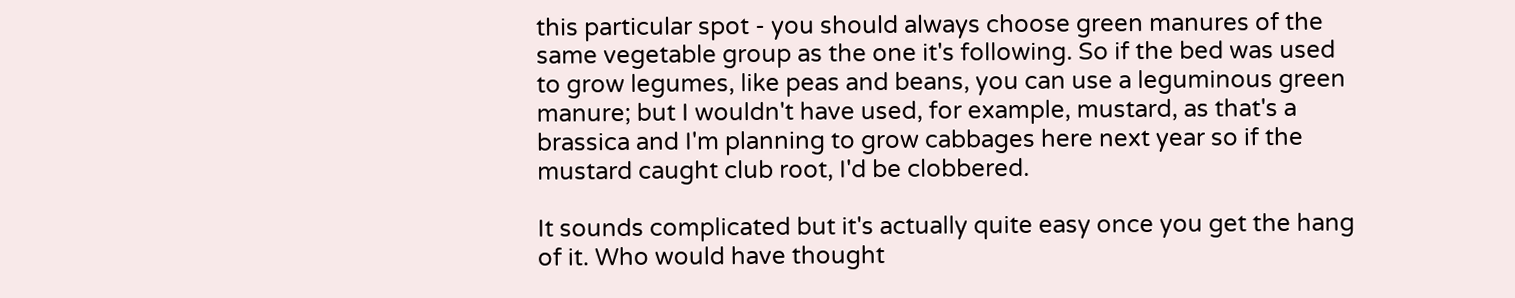this particular spot - you should always choose green manures of the same vegetable group as the one it's following. So if the bed was used to grow legumes, like peas and beans, you can use a leguminous green manure; but I wouldn't have used, for example, mustard, as that's a brassica and I'm planning to grow cabbages here next year so if the mustard caught club root, I'd be clobbered.

It sounds complicated but it's actually quite easy once you get the hang of it. Who would have thought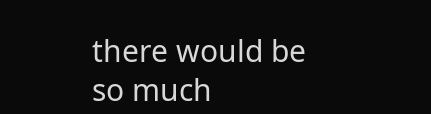there would be so much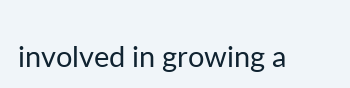involved in growing a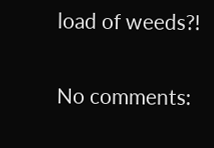load of weeds?!

No comments: